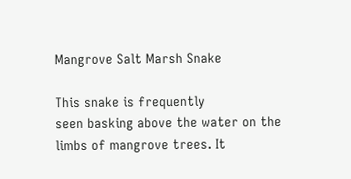Mangrove Salt Marsh Snake

This snake is frequently
seen basking above the water on the limbs of mangrove trees. It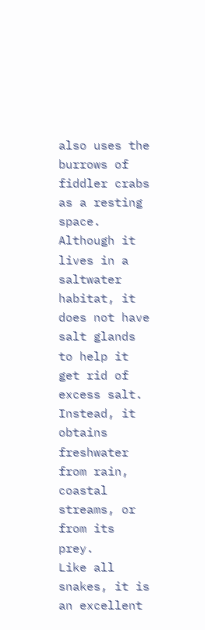also uses the
burrows of fiddler crabs as a resting space. Although it lives in a saltwater
habitat, it does not have salt glands to help it get rid of excess salt.
Instead, it obtains freshwater from rain, coastal streams, or from its prey.
Like all snakes, it is an excellent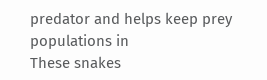predator and helps keep prey populations in
These snakes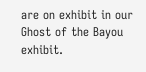are on exhibit in our Ghost of the Bayou exhibit.